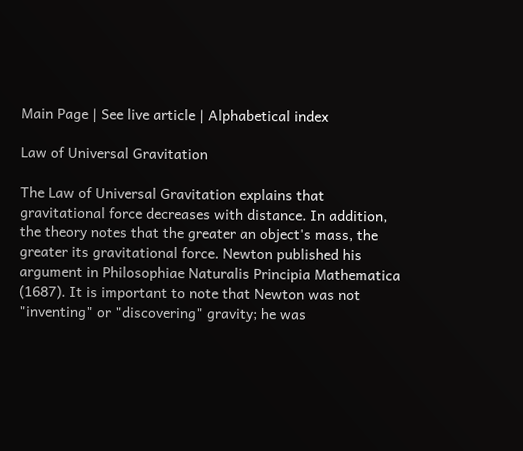Main Page | See live article | Alphabetical index

Law of Universal Gravitation

The Law of Universal Gravitation explains that gravitational force decreases with distance. In addition, the theory notes that the greater an object's mass, the greater its gravitational force. Newton published his argument in Philosophiae Naturalis Principia Mathematica (1687). It is important to note that Newton was not "inventing" or "discovering" gravity; he was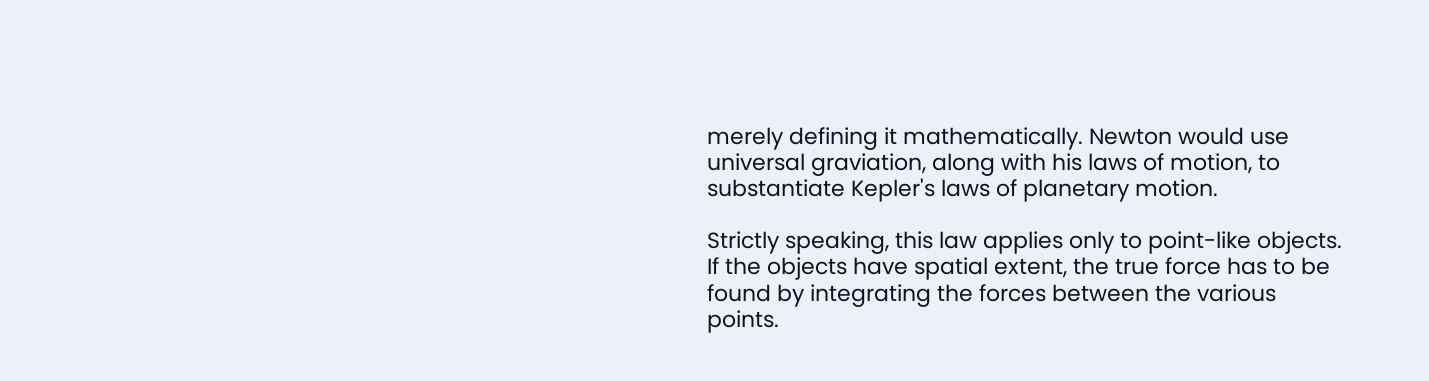merely defining it mathematically. Newton would use universal graviation, along with his laws of motion, to substantiate Kepler's laws of planetary motion.

Strictly speaking, this law applies only to point-like objects. If the objects have spatial extent, the true force has to be found by integrating the forces between the various points.